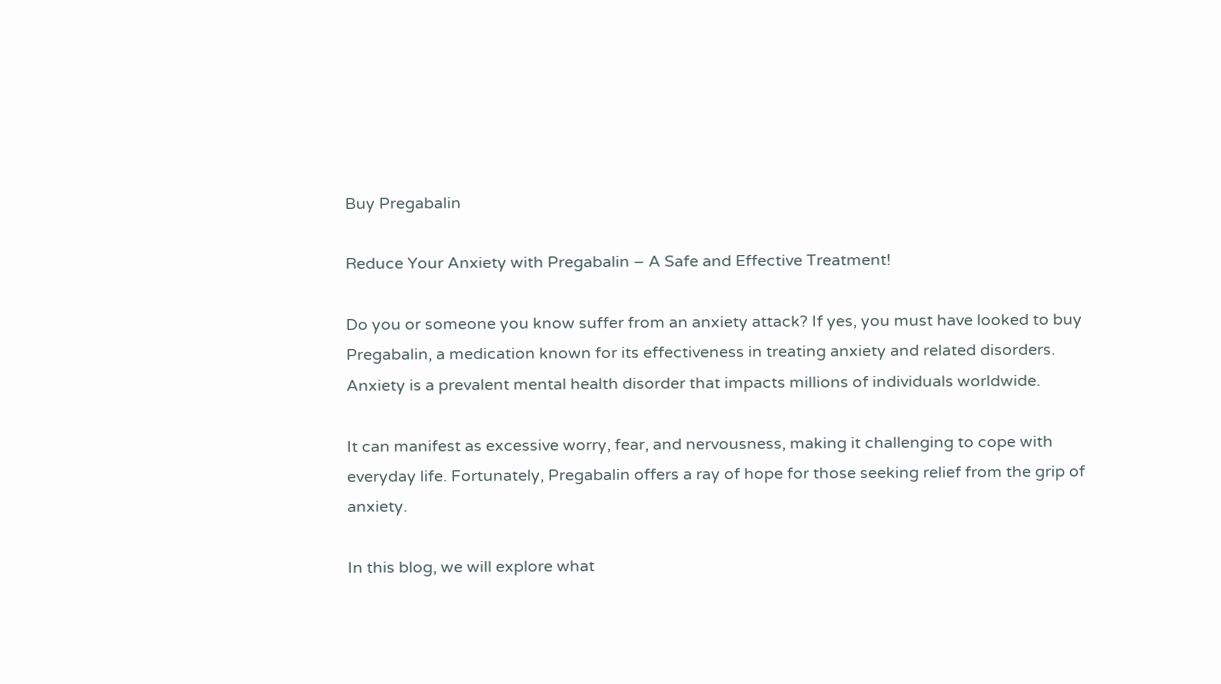Buy Pregabalin

Reduce Your Anxiety with Pregabalin – A Safe and Effective Treatment!

Do you or someone you know suffer from an anxiety attack? If yes, you must have looked to buy Pregabalin, a medication known for its effectiveness in treating anxiety and related disorders. Anxiety is a prevalent mental health disorder that impacts millions of individuals worldwide.

It can manifest as excessive worry, fear, and nervousness, making it challenging to cope with everyday life. Fortunately, Pregabalin offers a ray of hope for those seeking relief from the grip of anxiety.

In this blog, we will explore what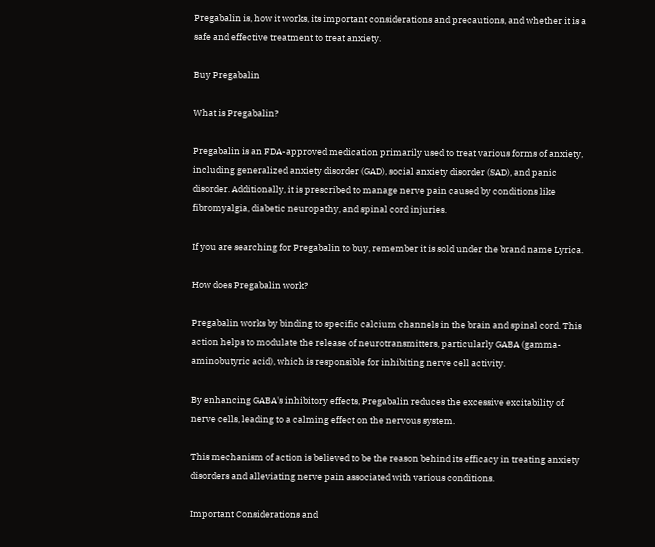Pregabalin is, how it works, its important considerations and precautions, and whether it is a safe and effective treatment to treat anxiety.

Buy Pregabalin

What is Pregabalin?

Pregabalin is an FDA-approved medication primarily used to treat various forms of anxiety, including generalized anxiety disorder (GAD), social anxiety disorder (SAD), and panic disorder. Additionally, it is prescribed to manage nerve pain caused by conditions like fibromyalgia, diabetic neuropathy, and spinal cord injuries.

If you are searching for Pregabalin to buy, remember it is sold under the brand name Lyrica.

How does Pregabalin work?

Pregabalin works by binding to specific calcium channels in the brain and spinal cord. This action helps to modulate the release of neurotransmitters, particularly GABA (gamma-aminobutyric acid), which is responsible for inhibiting nerve cell activity.

By enhancing GABA's inhibitory effects, Pregabalin reduces the excessive excitability of nerve cells, leading to a calming effect on the nervous system.

This mechanism of action is believed to be the reason behind its efficacy in treating anxiety disorders and alleviating nerve pain associated with various conditions.

Important Considerations and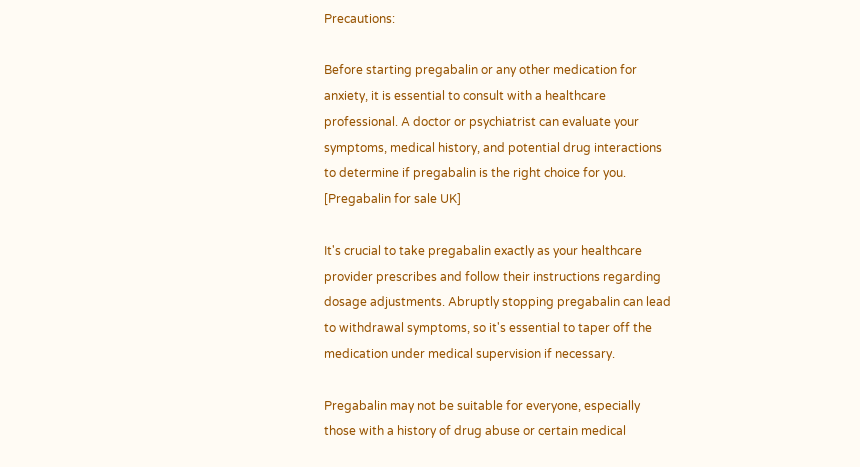Precautions:

Before starting pregabalin or any other medication for anxiety, it is essential to consult with a healthcare professional. A doctor or psychiatrist can evaluate your symptoms, medical history, and potential drug interactions to determine if pregabalin is the right choice for you. [Pregabalin for sale UK]

It's crucial to take pregabalin exactly as your healthcare provider prescribes and follow their instructions regarding dosage adjustments. Abruptly stopping pregabalin can lead to withdrawal symptoms, so it's essential to taper off the medication under medical supervision if necessary.

Pregabalin may not be suitable for everyone, especially those with a history of drug abuse or certain medical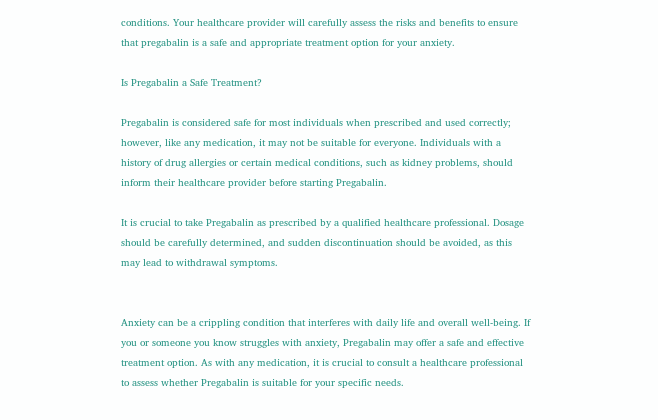conditions. Your healthcare provider will carefully assess the risks and benefits to ensure that pregabalin is a safe and appropriate treatment option for your anxiety.

Is Pregabalin a Safe Treatment?

Pregabalin is considered safe for most individuals when prescribed and used correctly; however, like any medication, it may not be suitable for everyone. Individuals with a history of drug allergies or certain medical conditions, such as kidney problems, should inform their healthcare provider before starting Pregabalin.

It is crucial to take Pregabalin as prescribed by a qualified healthcare professional. Dosage should be carefully determined, and sudden discontinuation should be avoided, as this may lead to withdrawal symptoms.


Anxiety can be a crippling condition that interferes with daily life and overall well-being. If you or someone you know struggles with anxiety, Pregabalin may offer a safe and effective treatment option. As with any medication, it is crucial to consult a healthcare professional to assess whether Pregabalin is suitable for your specific needs.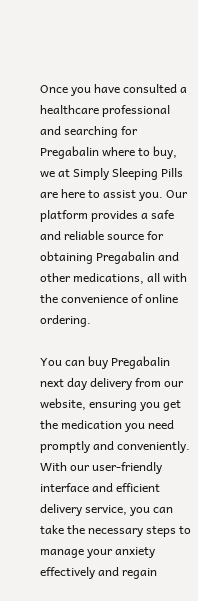Once you have consulted a healthcare professional and searching for Pregabalin where to buy, we at Simply Sleeping Pills are here to assist you. Our platform provides a safe and reliable source for obtaining Pregabalin and other medications, all with the convenience of online ordering.

You can buy Pregabalin next day delivery from our website, ensuring you get the medication you need promptly and conveniently.
With our user-friendly interface and efficient delivery service, you can take the necessary steps to manage your anxiety effectively and regain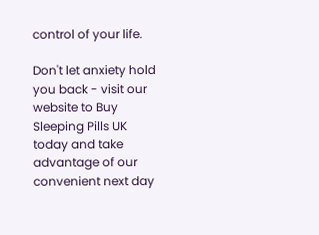control of your life.

Don't let anxiety hold you back - visit our website to Buy Sleeping Pills UK today and take advantage of our convenient next day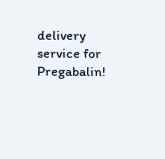delivery service for Pregabalin!